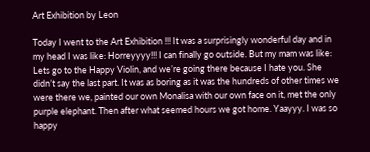Art Exhibition by Leon

Today I went to the Art Exhibition !!! It was a surprisingly wonderful day and in my head I was like: Horreyyyy!!! I can finally go outside. But my mam was like: Lets go to the Happy Violin, and we’re going there because I hate you. She didn’t say the last part. It was as boring as it was the hundreds of other times we were there we, painted our own Monalisa with our own face on it, met the only purple elephant. Then after what seemed hours we got home. Yaayyy. I was so happy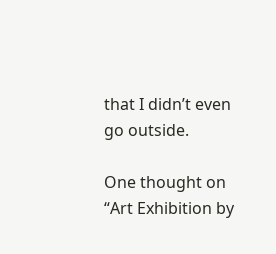that I didn’t even go outside.

One thought on “Art Exhibition by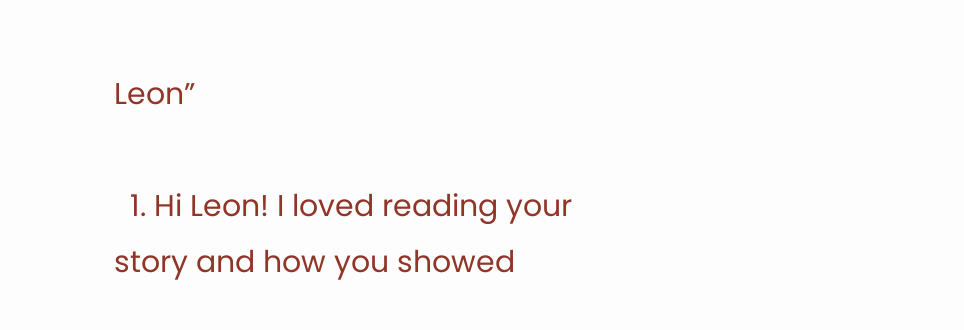Leon”

  1. Hi Leon! I loved reading your story and how you showed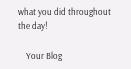what you did throughout the day!

    Your Blog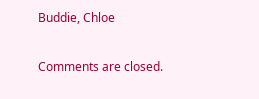Buddie, Chloe

Comments are closed.